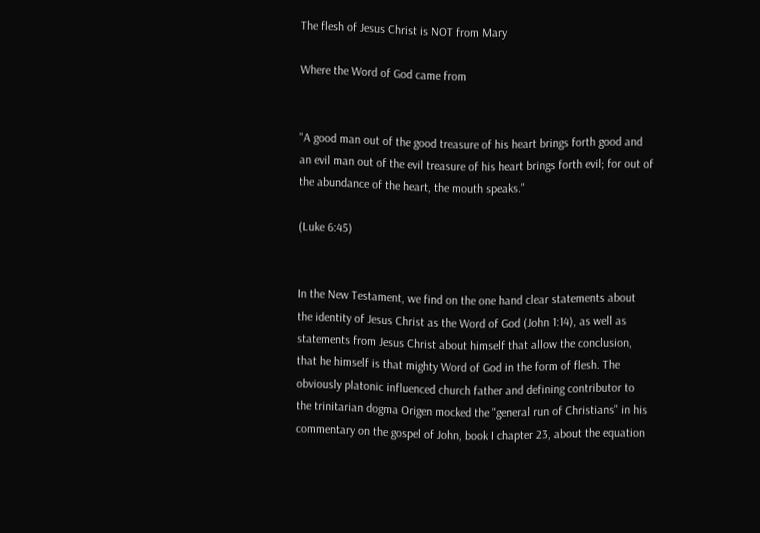The flesh of Jesus Christ is NOT from Mary

Where the Word of God came from


"A good man out of the good treasure of his heart brings forth good and an evil man out of the evil treasure of his heart brings forth evil; for out of the abundance of the heart, the mouth speaks."

(Luke 6:45)


In the New Testament, we find on the one hand clear statements about the identity of Jesus Christ as the Word of God (John 1:14), as well as statements from Jesus Christ about himself that allow the conclusion, that he himself is that mighty Word of God in the form of flesh. The obviously platonic influenced church father and defining contributor to the trinitarian dogma Origen mocked the "general run of Christians" in his commentary on the gospel of John, book I chapter 23, about the equation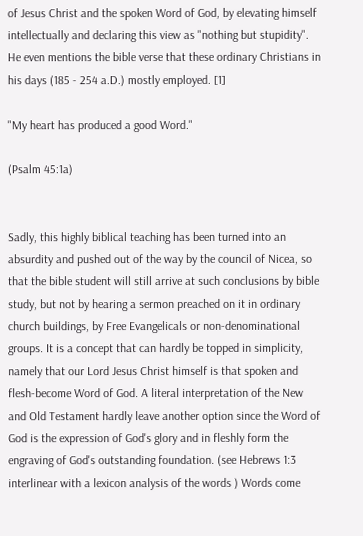of Jesus Christ and the spoken Word of God, by elevating himself intellectually and declaring this view as "nothing but stupidity". He even mentions the bible verse that these ordinary Christians in his days (185 - 254 a.D.) mostly employed. [1]

"My heart has produced a good Word."

(Psalm 45:1a)


Sadly, this highly biblical teaching has been turned into an absurdity and pushed out of the way by the council of Nicea, so that the bible student will still arrive at such conclusions by bible study, but not by hearing a sermon preached on it in ordinary church buildings, by Free Evangelicals or non-denominational groups. It is a concept that can hardly be topped in simplicity, namely that our Lord Jesus Christ himself is that spoken and flesh-become Word of God. A literal interpretation of the New and Old Testament hardly leave another option since the Word of God is the expression of God's glory and in fleshly form the engraving of God's outstanding foundation. (see Hebrews 1:3 interlinear with a lexicon analysis of the words ) Words come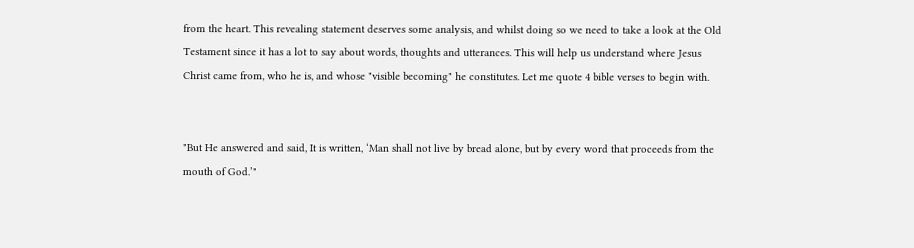from the heart. This revealing statement deserves some analysis, and whilst doing so we need to take a look at the Old Testament since it has a lot to say about words, thoughts and utterances. This will help us understand where Jesus Christ came from, who he is, and whose "visible becoming" he constitutes. Let me quote 4 bible verses to begin with.


"But He answered and said, It is written, ‘Man shall not live by bread alone, but by every word that proceeds from the mouth of God.’"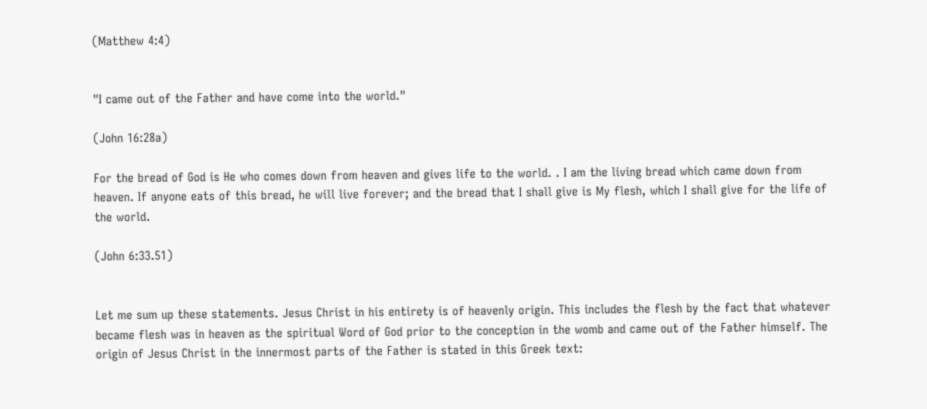(Matthew 4:4)


"I came out of the Father and have come into the world."

(John 16:28a)

For the bread of God is He who comes down from heaven and gives life to the world. . I am the living bread which came down from heaven. If anyone eats of this bread, he will live forever; and the bread that I shall give is My flesh, which I shall give for the life of the world.

(John 6:33.51)


Let me sum up these statements. Jesus Christ in his entirety is of heavenly origin. This includes the flesh by the fact that whatever became flesh was in heaven as the spiritual Word of God prior to the conception in the womb and came out of the Father himself. The origin of Jesus Christ in the innermost parts of the Father is stated in this Greek text: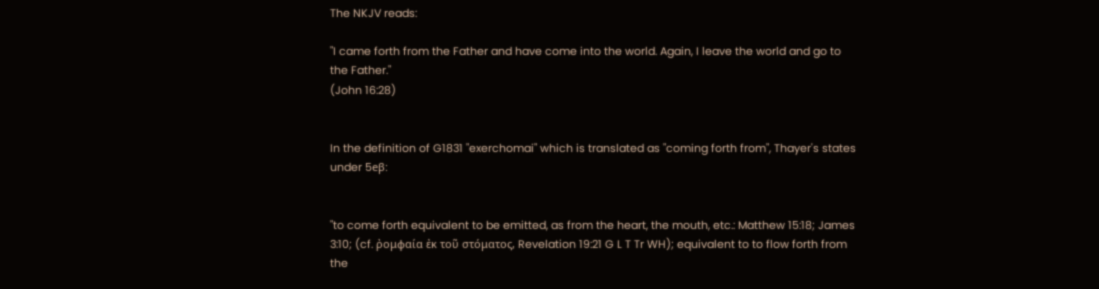The NKJV reads:

"I came forth from the Father and have come into the world. Again, I leave the world and go to the Father."
(John 16:28)


In the definition of G1831 "exerchomai" which is translated as "coming forth from", Thayer's states under 5eβ:


"to come forth equivalent to be emitted, as from the heart, the mouth, etc.: Matthew 15:18; James 3:10; (cf. ῤομφαία ἐκ τοῦ στόματος, Revelation 19:21 G L T Tr WH); equivalent to to flow forth from the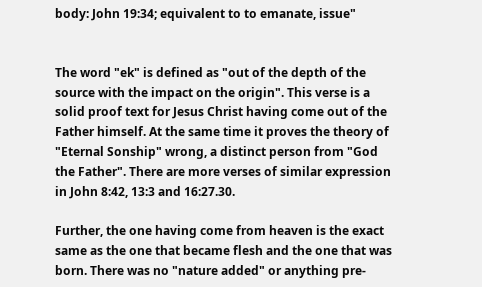body: John 19:34; equivalent to to emanate, issue"


The word "ek" is defined as "out of the depth of the source with the impact on the origin". This verse is a solid proof text for Jesus Christ having come out of the Father himself. At the same time it proves the theory of "Eternal Sonship" wrong, a distinct person from "God the Father". There are more verses of similar expression in John 8:42, 13:3 and 16:27.30.

Further, the one having come from heaven is the exact same as the one that became flesh and the one that was born. There was no "nature added" or anything pre-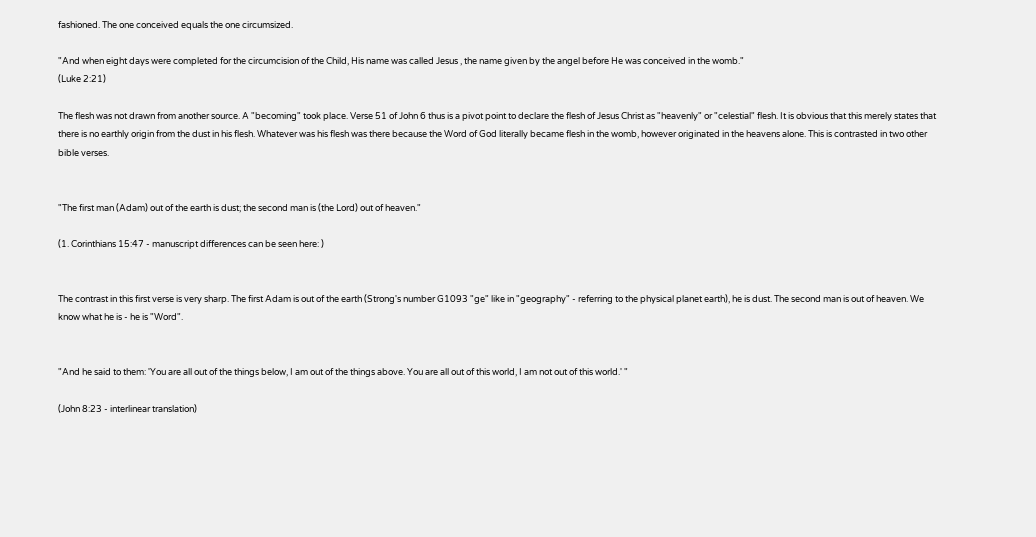fashioned. The one conceived equals the one circumsized.

"And when eight days were completed for the circumcision of the Child, His name was called Jesus , the name given by the angel before He was conceived in the womb."
(Luke 2:21)

The flesh was not drawn from another source. A "becoming" took place. Verse 51 of John 6 thus is a pivot point to declare the flesh of Jesus Christ as "heavenly" or "celestial" flesh. It is obvious that this merely states that there is no earthly origin from the dust in his flesh. Whatever was his flesh was there because the Word of God literally became flesh in the womb, however originated in the heavens alone. This is contrasted in two other bible verses.


"The first man (Adam) out of the earth is dust; the second man is (the Lord) out of heaven."

(1. Corinthians 15:47 - manuscript differences can be seen here: )


The contrast in this first verse is very sharp. The first Adam is out of the earth (Strong's number G1093 "ge" like in "geography" - referring to the physical planet earth), he is dust. The second man is out of heaven. We know what he is - he is "Word".


"And he said to them: 'You are all out of the things below, I am out of the things above. You are all out of this world, I am not out of this world.' "

(John 8:23 - interlinear translation)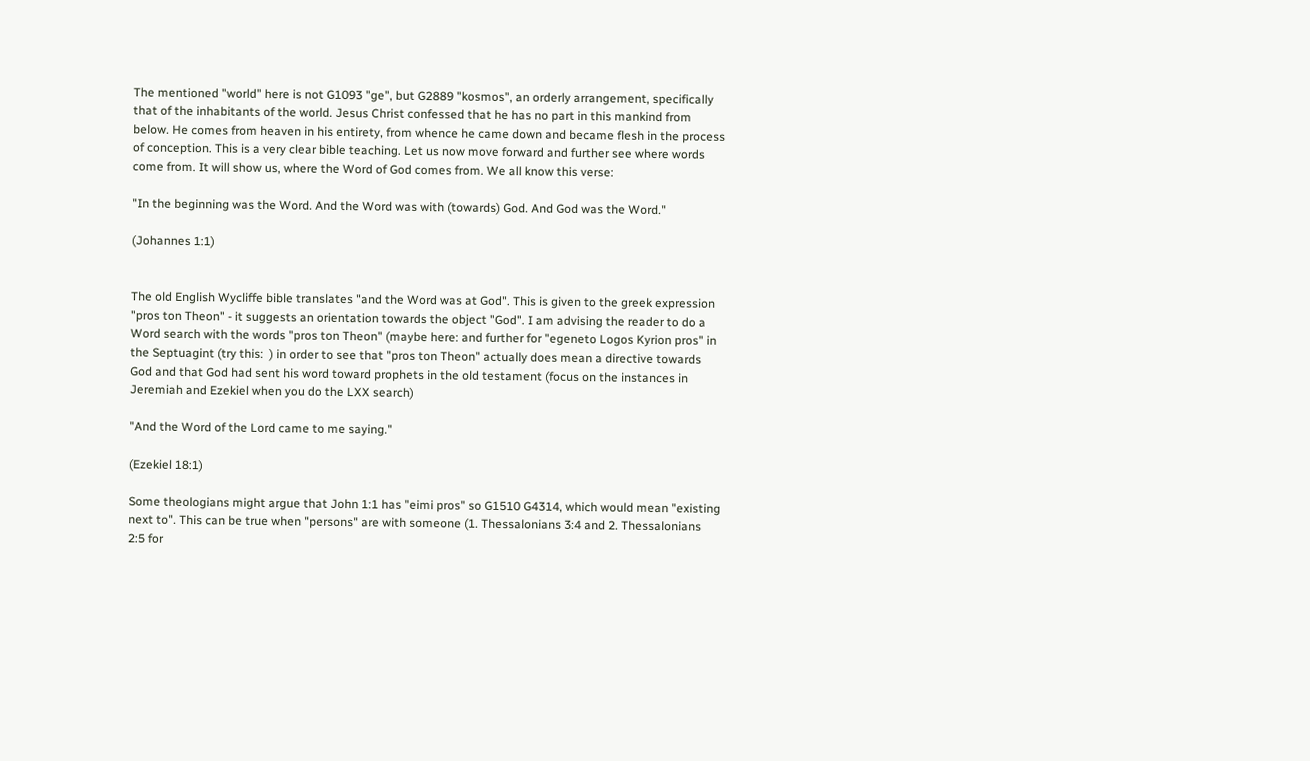The mentioned "world" here is not G1093 "ge", but G2889 "kosmos", an orderly arrangement, specifically that of the inhabitants of the world. Jesus Christ confessed that he has no part in this mankind from below. He comes from heaven in his entirety, from whence he came down and became flesh in the process of conception. This is a very clear bible teaching. Let us now move forward and further see where words come from. It will show us, where the Word of God comes from. We all know this verse:

"In the beginning was the Word. And the Word was with (towards) God. And God was the Word."

(Johannes 1:1)


The old English Wycliffe bible translates "and the Word was at God". This is given to the greek expression "pros ton Theon" - it suggests an orientation towards the object "God". I am advising the reader to do a Word search with the words "pros ton Theon" (maybe here: and further for "egeneto Logos Kyrion pros" in the Septuagint (try this:  ) in order to see that "pros ton Theon" actually does mean a directive towards God and that God had sent his word toward prophets in the old testament (focus on the instances in Jeremiah and Ezekiel when you do the LXX search)

"And the Word of the Lord came to me saying."

(Ezekiel 18:1)

Some theologians might argue that John 1:1 has "eimi pros" so G1510 G4314, which would mean "existing next to". This can be true when "persons" are with someone (1. Thessalonians 3:4 and 2. Thessalonians 2:5 for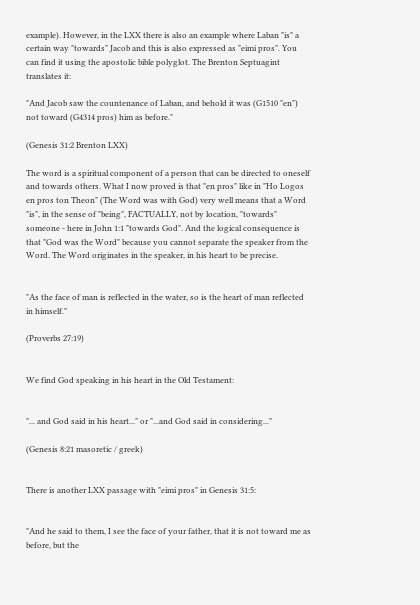example). However, in the LXX there is also an example where Laban "is" a certain way "towards" Jacob and this is also expressed as "eimi pros". You can find it using the apostolic bible polyglot. The Brenton Septuagint translates it:

"And Jacob saw the countenance of Laban, and behold it was (G1510 "en") not toward (G4314 pros) him as before."

(Genesis 31:2 Brenton LXX)

The word is a spiritual component of a person that can be directed to oneself and towards others. What I now proved is that "en pros" like in "Ho Logos en pros ton Theon" (The Word was with God) very well means that a Word "is", in the sense of "being", FACTUALLY, not by location, "towards" someone - here in John 1:1 "towards God". And the logical consequence is that "God was the Word" because you cannot separate the speaker from the Word. The Word originates in the speaker, in his heart to be precise.


"As the face of man is reflected in the water, so is the heart of man reflected in himself."

(Proverbs 27:19)


We find God speaking in his heart in the Old Testament:


"... and God said in his heart..." or "...and God said in considering..."

(Genesis 8:21 masoretic / greek)


There is another LXX passage with "eimi pros" in Genesis 31:5:


"And he said to them, I see the face of your father, that it is not toward me as before, but the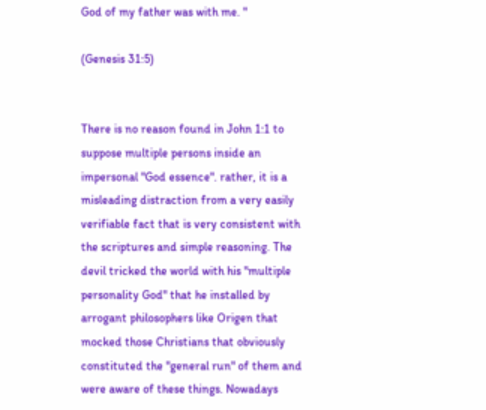God of my father was with me. "

(Genesis 31:5)


There is no reason found in John 1:1 to suppose multiple persons inside an impersonal "God essence". rather, it is a misleading distraction from a very easily verifiable fact that is very consistent with the scriptures and simple reasoning. The devil tricked the world with his "multiple personality God" that he installed by arrogant philosophers like Origen that mocked those Christians that obviously constituted the "general run" of them and were aware of these things. Nowadays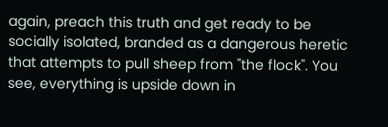again, preach this truth and get ready to be socially isolated, branded as a dangerous heretic that attempts to pull sheep from "the flock". You see, everything is upside down in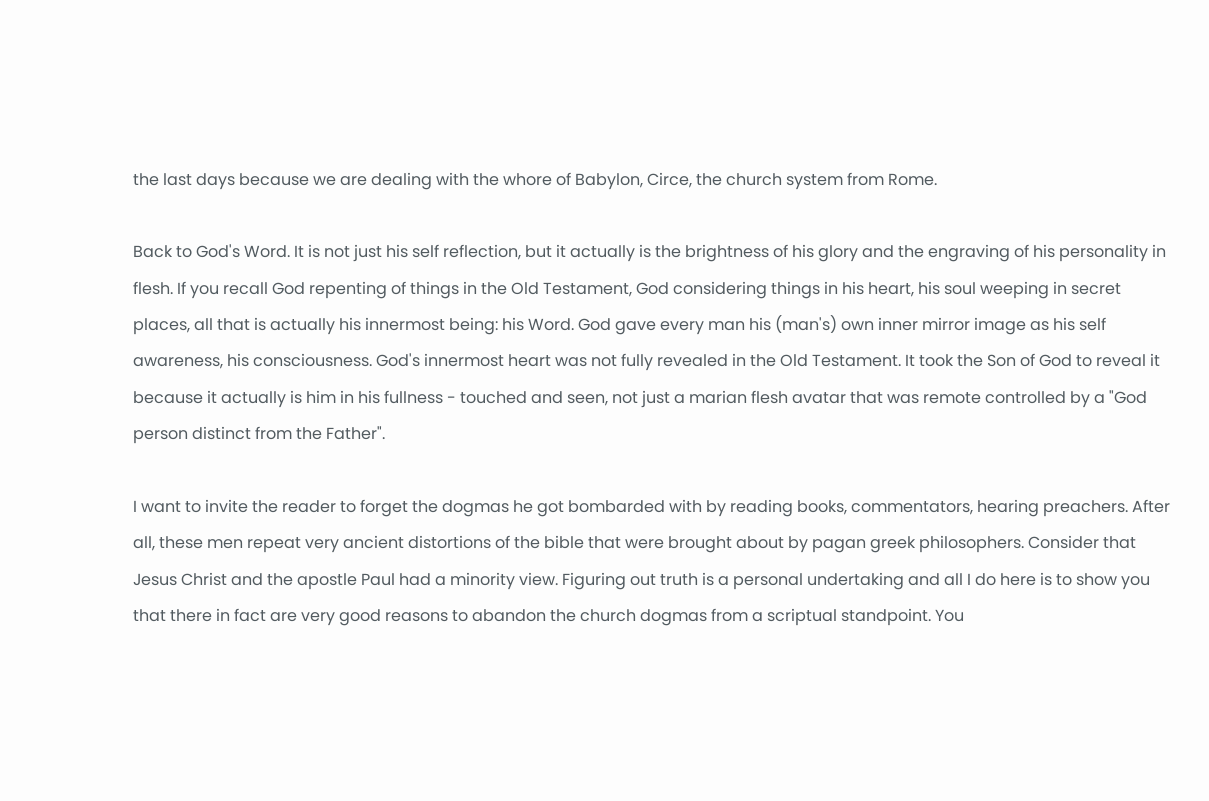the last days because we are dealing with the whore of Babylon, Circe, the church system from Rome.

Back to God's Word. It is not just his self reflection, but it actually is the brightness of his glory and the engraving of his personality in flesh. If you recall God repenting of things in the Old Testament, God considering things in his heart, his soul weeping in secret places, all that is actually his innermost being: his Word. God gave every man his (man's) own inner mirror image as his self awareness, his consciousness. God's innermost heart was not fully revealed in the Old Testament. It took the Son of God to reveal it because it actually is him in his fullness - touched and seen, not just a marian flesh avatar that was remote controlled by a "God person distinct from the Father".

I want to invite the reader to forget the dogmas he got bombarded with by reading books, commentators, hearing preachers. After all, these men repeat very ancient distortions of the bible that were brought about by pagan greek philosophers. Consider that Jesus Christ and the apostle Paul had a minority view. Figuring out truth is a personal undertaking and all I do here is to show you that there in fact are very good reasons to abandon the church dogmas from a scriptual standpoint. You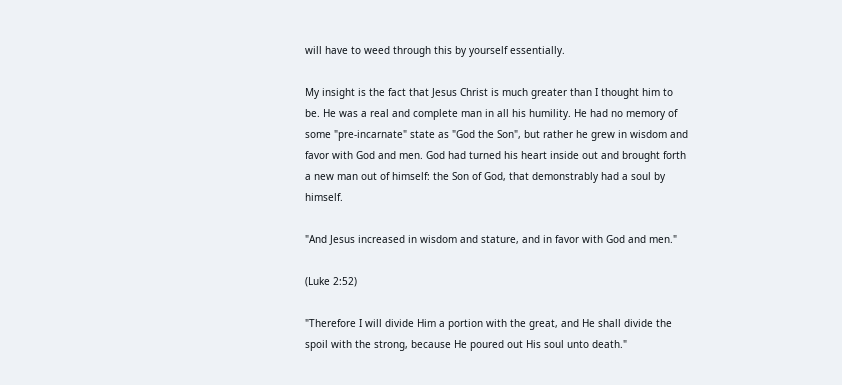will have to weed through this by yourself essentially.

My insight is the fact that Jesus Christ is much greater than I thought him to be. He was a real and complete man in all his humility. He had no memory of some "pre-incarnate" state as "God the Son", but rather he grew in wisdom and favor with God and men. God had turned his heart inside out and brought forth a new man out of himself: the Son of God, that demonstrably had a soul by himself.

"And Jesus increased in wisdom and stature, and in favor with God and men."

(Luke 2:52)

"Therefore I will divide Him a portion with the great, and He shall divide the spoil with the strong, because He poured out His soul unto death."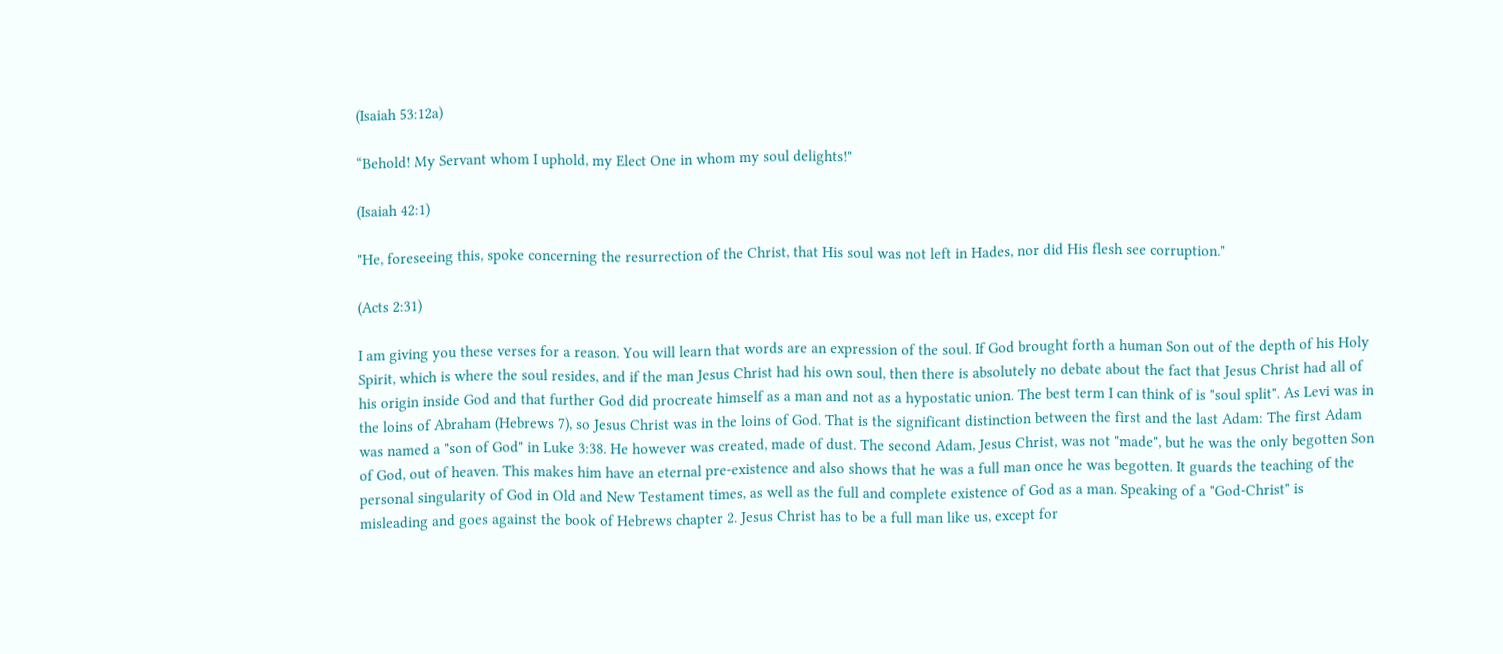(Isaiah 53:12a)

“Behold! My Servant whom I uphold, my Elect One in whom my soul delights!"

(Isaiah 42:1)

"He, foreseeing this, spoke concerning the resurrection of the Christ, that His soul was not left in Hades, nor did His flesh see corruption."

(Acts 2:31)

I am giving you these verses for a reason. You will learn that words are an expression of the soul. If God brought forth a human Son out of the depth of his Holy Spirit, which is where the soul resides, and if the man Jesus Christ had his own soul, then there is absolutely no debate about the fact that Jesus Christ had all of his origin inside God and that further God did procreate himself as a man and not as a hypostatic union. The best term I can think of is "soul split". As Levi was in the loins of Abraham (Hebrews 7), so Jesus Christ was in the loins of God. That is the significant distinction between the first and the last Adam: The first Adam was named a "son of God" in Luke 3:38. He however was created, made of dust. The second Adam, Jesus Christ, was not "made", but he was the only begotten Son of God, out of heaven. This makes him have an eternal pre-existence and also shows that he was a full man once he was begotten. It guards the teaching of the personal singularity of God in Old and New Testament times, as well as the full and complete existence of God as a man. Speaking of a "God-Christ" is misleading and goes against the book of Hebrews chapter 2. Jesus Christ has to be a full man like us, except for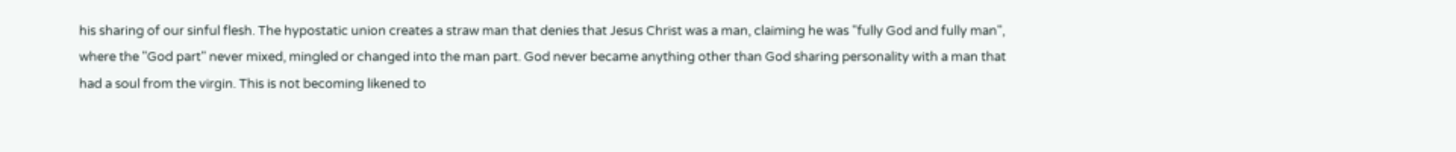his sharing of our sinful flesh. The hypostatic union creates a straw man that denies that Jesus Christ was a man, claiming he was "fully God and fully man", where the "God part" never mixed, mingled or changed into the man part. God never became anything other than God sharing personality with a man that had a soul from the virgin. This is not becoming likened to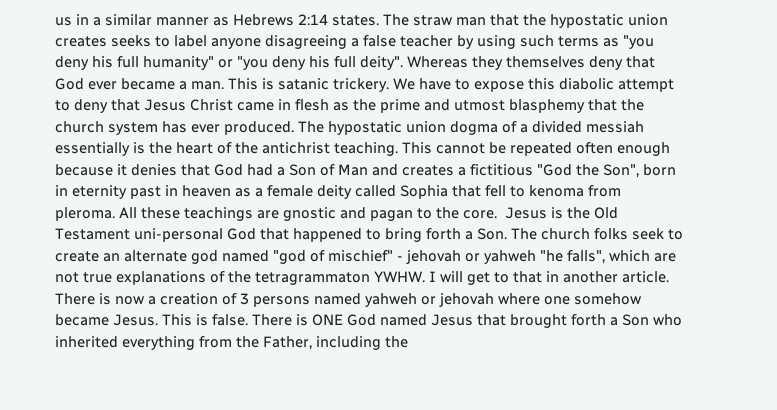us in a similar manner as Hebrews 2:14 states. The straw man that the hypostatic union creates seeks to label anyone disagreeing a false teacher by using such terms as "you deny his full humanity" or "you deny his full deity". Whereas they themselves deny that God ever became a man. This is satanic trickery. We have to expose this diabolic attempt to deny that Jesus Christ came in flesh as the prime and utmost blasphemy that the church system has ever produced. The hypostatic union dogma of a divided messiah essentially is the heart of the antichrist teaching. This cannot be repeated often enough because it denies that God had a Son of Man and creates a fictitious "God the Son", born in eternity past in heaven as a female deity called Sophia that fell to kenoma from pleroma. All these teachings are gnostic and pagan to the core.  Jesus is the Old Testament uni-personal God that happened to bring forth a Son. The church folks seek to create an alternate god named "god of mischief" - jehovah or yahweh "he falls", which are not true explanations of the tetragrammaton YWHW. I will get to that in another article. There is now a creation of 3 persons named yahweh or jehovah where one somehow became Jesus. This is false. There is ONE God named Jesus that brought forth a Son who inherited everything from the Father, including the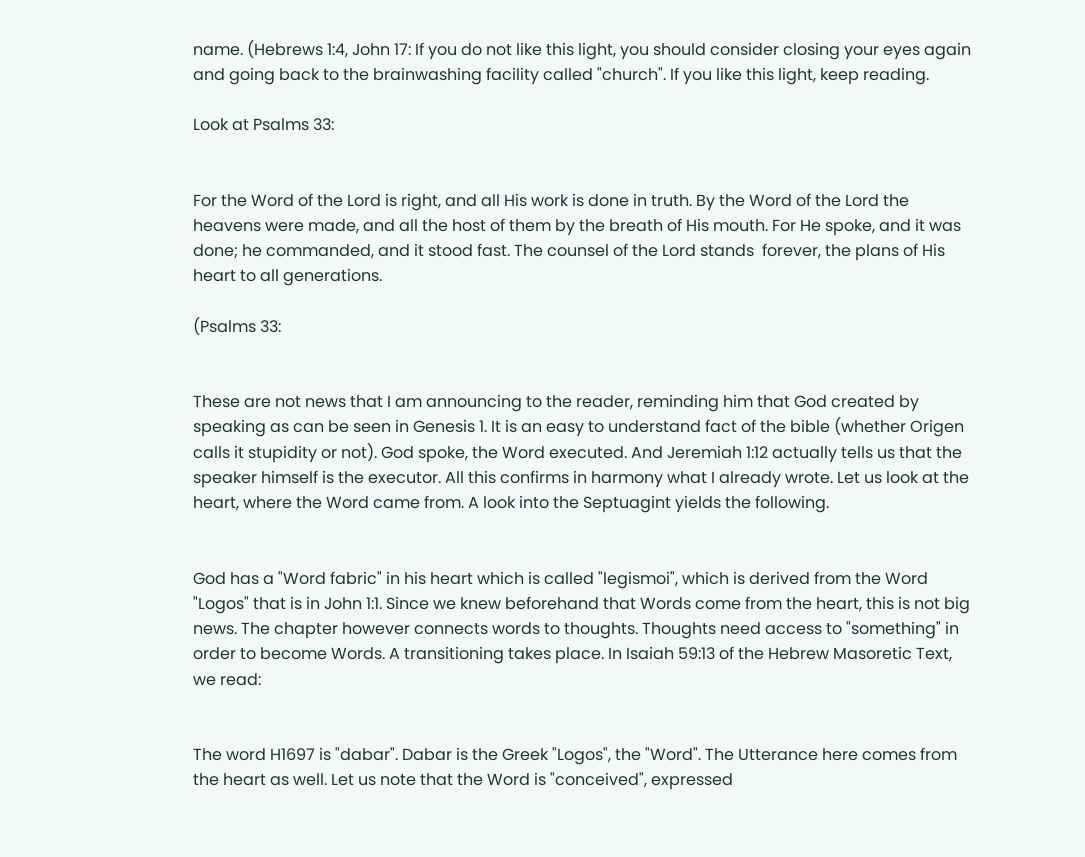name. (Hebrews 1:4, John 17: If you do not like this light, you should consider closing your eyes again and going back to the brainwashing facility called "church". If you like this light, keep reading.

Look at Psalms 33:


For the Word of the Lord is right, and all His work is done in truth. By the Word of the Lord the heavens were made, and all the host of them by the breath of His mouth. For He spoke, and it was done; he commanded, and it stood fast. The counsel of the Lord stands  forever, the plans of His heart to all generations.

(Psalms 33:


These are not news that I am announcing to the reader, reminding him that God created by speaking as can be seen in Genesis 1. It is an easy to understand fact of the bible (whether Origen calls it stupidity or not). God spoke, the Word executed. And Jeremiah 1:12 actually tells us that the speaker himself is the executor. All this confirms in harmony what I already wrote. Let us look at the heart, where the Word came from. A look into the Septuagint yields the following.


God has a "Word fabric" in his heart which is called "legismoi", which is derived from the Word "Logos" that is in John 1:1. Since we knew beforehand that Words come from the heart, this is not big news. The chapter however connects words to thoughts. Thoughts need access to "something" in order to become Words. A transitioning takes place. In Isaiah 59:13 of the Hebrew Masoretic Text, we read:


The word H1697 is "dabar". Dabar is the Greek "Logos", the "Word". The Utterance here comes from the heart as well. Let us note that the Word is "conceived", expressed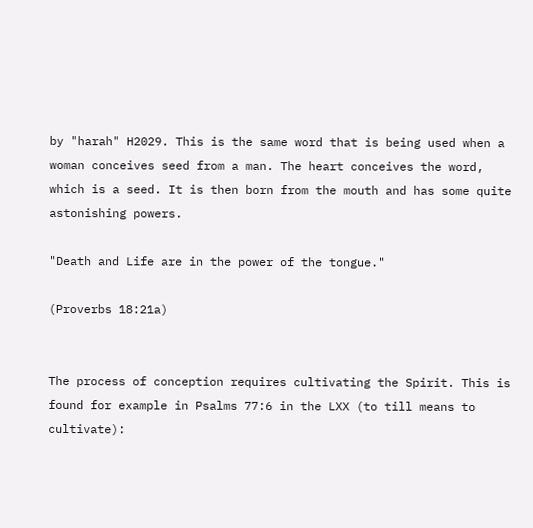by "harah" H2029. This is the same word that is being used when a woman conceives seed from a man. The heart conceives the word, which is a seed. It is then born from the mouth and has some quite astonishing powers.

"Death and Life are in the power of the tongue."

(Proverbs 18:21a)


The process of conception requires cultivating the Spirit. This is found for example in Psalms 77:6 in the LXX (to till means to cultivate):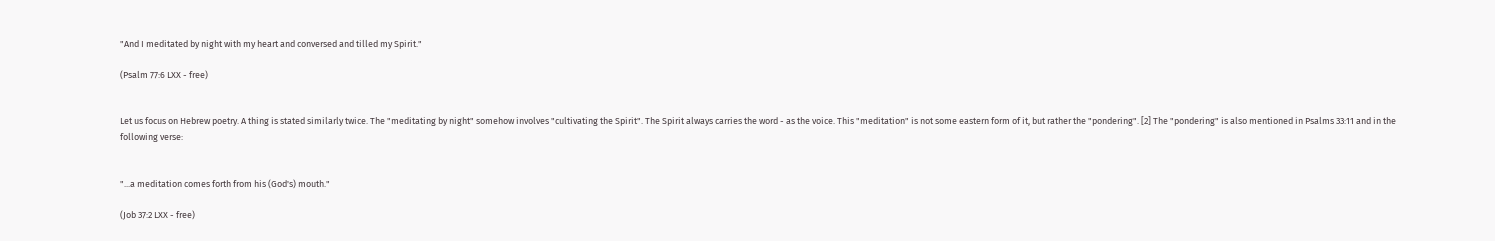"And I meditated by night with my heart and conversed and tilled my Spirit."

(Psalm 77:6 LXX - free)


Let us focus on Hebrew poetry. A thing is stated similarly twice. The "meditating by night" somehow involves "cultivating the Spirit". The Spirit always carries the word - as the voice. This "meditation" is not some eastern form of it, but rather the "pondering". [2] The "pondering" is also mentioned in Psalms 33:11 and in the following verse:


"...a meditation comes forth from his (God's) mouth."

(Job 37:2 LXX - free)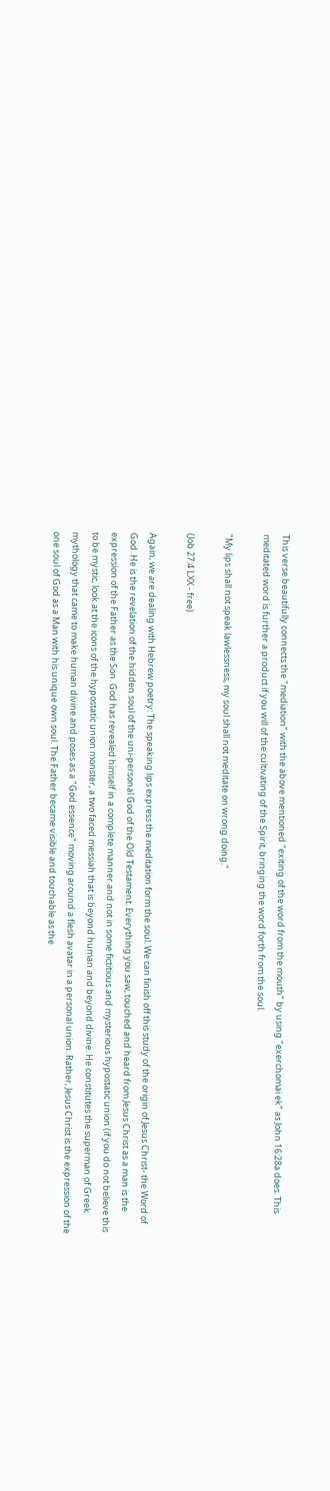This verse beautifully connects the "mediation" with the above mentioned "exiting of the word from the mouth" by using "exerchomai ek" as John 16:28a does. This meditated word is further a product if you will of the cultivating of the Spirit, bringing the word forth from the soul.

"My lips shall not speak lawlessness, my soul shall not meditate on wrong doing."

(Job 27:4 LXX - free)

Again, we are dealing with Hebrew poetry: The speaking lips express the meditation form the soul. We can finish off this study of the origin of Jesus Christ- the Word of God. He is the revelation of the hidden soul of the uni-personal God of the Old Testament. Everything you saw, touched and heard from Jesus Christ as a man is the expression of the Father as the Son. God has revealed himself in a complete manner and not in some fictitious and mysterious hypostatic union (if you do not believe this to be mystic, look at the icons of the hypostatic union monster, a two faced messiah that is beyond human and beyond divine. He constitutes the superman of Greek mythology that came to make human divine and poses as a "God essence" moving around a flesh avatar in a personal union. Rather, Jesus Christ is the expression of the one soul of God as a Man with his unique own soul. The Father became visible and touchable as the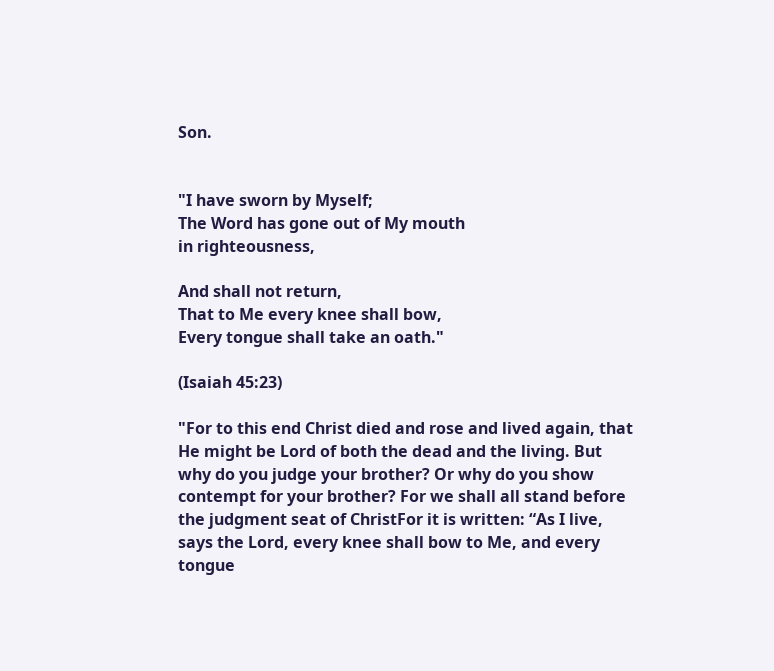Son.


"I have sworn by Myself;
The Word has gone out of My mouth
in righteousness,

And shall not return,
That to Me every knee shall bow,
Every tongue shall take an oath."

(Isaiah 45:23)

"For to this end Christ died and rose and lived again, that He might be Lord of both the dead and the living. But why do you judge your brother? Or why do you show contempt for your brother? For we shall all stand before the judgment seat of ChristFor it is written: “As I live, says the Lord, every knee shall bow to Me, and every tongue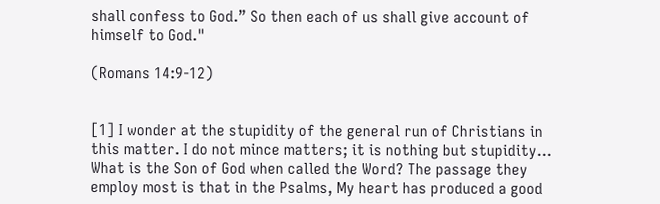shall confess to God.” So then each of us shall give account of himself to God."

(Romans 14:9-12)


[1] I wonder at the stupidity of the general run of Christians in this matter. I do not mince matters; it is nothing but stupidity... What is the Son of God when called the Word? The passage they employ most is that in the Psalms, My heart has produced a good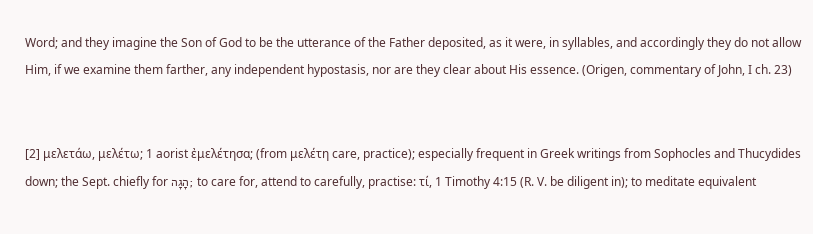Word; and they imagine the Son of God to be the utterance of the Father deposited, as it were, in syllables, and accordingly they do not allow Him, if we examine them farther, any independent hypostasis, nor are they clear about His essence. (Origen, commentary of John, I ch. 23)


[2] μελετάω, μελέτω; 1 aorist ἐμελέτησα; (from μελέτη care, practice); especially frequent in Greek writings from Sophocles and Thucydides down; the Sept. chiefly for הָגָה; to care for, attend to carefully, practise: τί, 1 Timothy 4:15 (R. V. be diligent in); to meditate equivalent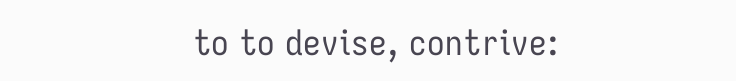to to devise, contrive: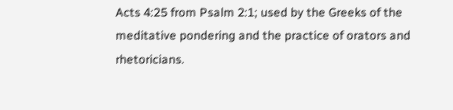Acts 4:25 from Psalm 2:1; used by the Greeks of the meditative pondering and the practice of orators and rhetoricians.